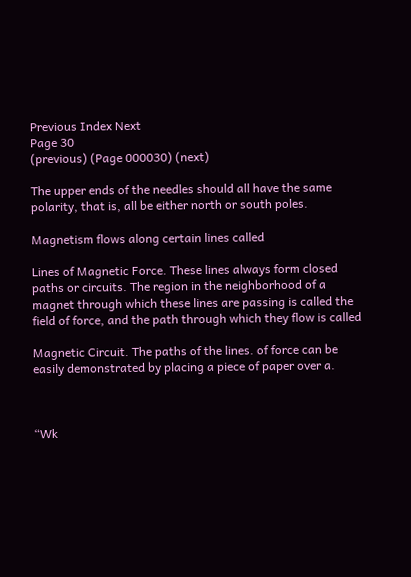Previous Index Next
Page 30
(previous) (Page 000030) (next)

The upper ends of the needles should all have the same
polarity, that is, all be either north or south poles.

Magnetism flows along certain lines called

Lines of Magnetic Force. These lines always form closed
paths or circuits. The region in the neighborhood of a
magnet through which these lines are passing is called the
field of force, and the path through which they flow is called

Magnetic Circuit. The paths of the lines. of force can be
easily demonstrated by placing a piece of paper over a.



“Wk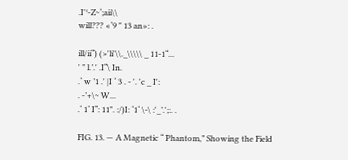.I'°-Z~‘;aii\\
will??? «‘9 " 13 an»: .

ill/ii“) (>'li'\\._\\\\\ _ 11-1“...
' " l.’.' .I“\ In.
.‘ w ’1 .' |I ‘ 3 . - '. 'c _ I':
. -’+\~ W...
.‘ 1‘ I“: 11". :/)I: ‘1‘ \-\ :'_’.';:. .

FIG. 13. — A Magnetic “ Phantom,” Showing the Field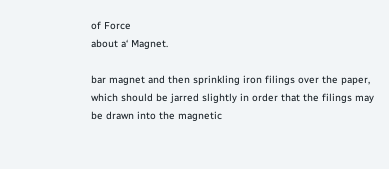of Force
about a‘ Magnet.

bar magnet and then sprinkling iron filings over the paper,
which should be jarred slightly in order that the filings may
be drawn into the magnetic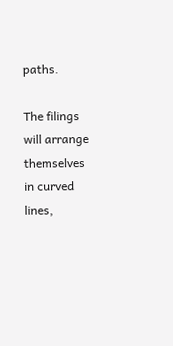paths.

The filings will arrange themselves in curved lines,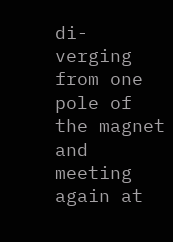di-
verging from one pole of the magnet and meeting again at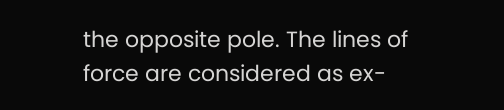the opposite pole. The lines of force are considered as ex-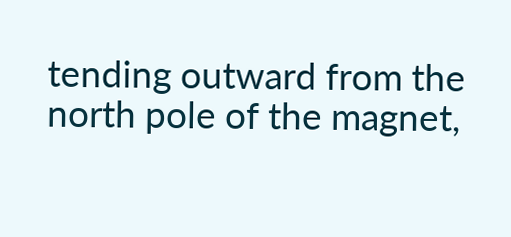tending outward from the north pole of the magnet,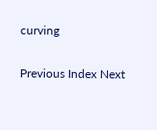curving

Previous Index Next